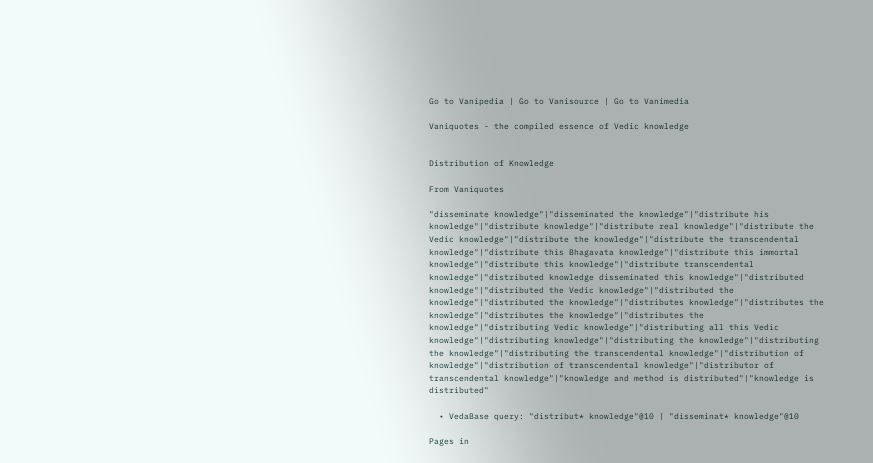Go to Vanipedia | Go to Vanisource | Go to Vanimedia

Vaniquotes - the compiled essence of Vedic knowledge


Distribution of Knowledge

From Vaniquotes

"disseminate knowledge"|"disseminated the knowledge"|"distribute his knowledge"|"distribute knowledge"|"distribute real knowledge"|"distribute the Vedic knowledge"|"distribute the knowledge"|"distribute the transcendental knowledge"|"distribute this Bhagavata knowledge"|"distribute this immortal knowledge"|"distribute this knowledge"|"distribute transcendental knowledge"|"distributed knowledge disseminated this knowledge"|"distributed knowledge"|"distributed the Vedic knowledge"|"distributed the knowledge"|"distributed the knowledge"|"distributes knowledge"|"distributes the knowledge"|"distributes the knowledge"|"distributes the knowledge"|"distributing Vedic knowledge"|"distributing all this Vedic knowledge"|"distributing knowledge"|"distributing the knowledge"|"distributing the knowledge"|"distributing the transcendental knowledge"|"distribution of knowledge"|"distribution of transcendental knowledge"|"distributor of transcendental knowledge"|"knowledge and method is distributed"|"knowledge is distributed"

  • VedaBase query: "distribut* knowledge"@10 | "disseminat* knowledge"@10

Pages in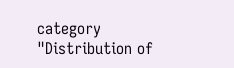category "Distribution of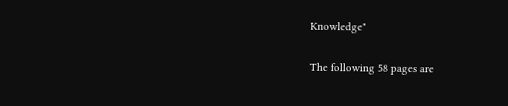Knowledge"

The following 58 pages are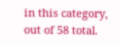in this category, out of 58 total.